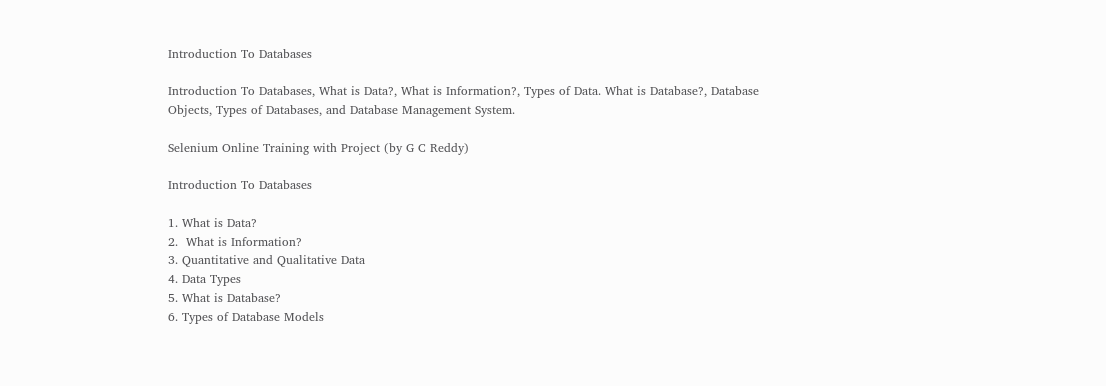Introduction To Databases

Introduction To Databases, What is Data?, What is Information?, Types of Data. What is Database?, Database Objects, Types of Databases, and Database Management System.

Selenium Online Training with Project (by G C Reddy)

Introduction To Databases

1. What is Data?
2.  What is Information?
3. Quantitative and Qualitative Data
4. Data Types
5. What is Database?
6. Types of Database Models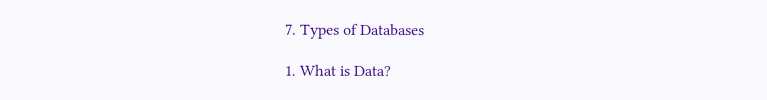7. Types of Databases

1. What is Data?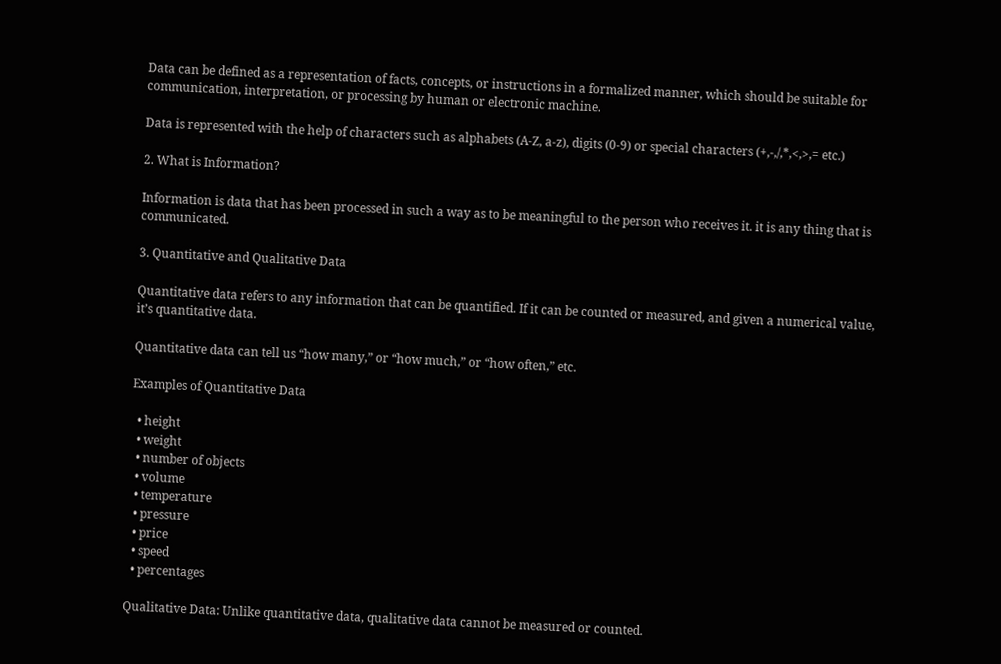Data can be defined as a representation of facts, concepts, or instructions in a formalized manner, which should be suitable for communication, interpretation, or processing by human or electronic machine.

Data is represented with the help of characters such as alphabets (A-Z, a-z), digits (0-9) or special characters (+,-,/,*,<,>,= etc.)

2. What is Information?

Information is data that has been processed in such a way as to be meaningful to the person who receives it. it is any thing that is communicated.

3. Quantitative and Qualitative Data

Quantitative data refers to any information that can be quantified. If it can be counted or measured, and given a numerical value, it’s quantitative data.

Quantitative data can tell us “how many,” or “how much,” or “how often,” etc.

Examples of Quantitative Data

  • height
  • weight
  • number of objects
  • volume
  • temperature
  • pressure
  • price
  • speed
  • percentages

Qualitative Data: Unlike quantitative data, qualitative data cannot be measured or counted.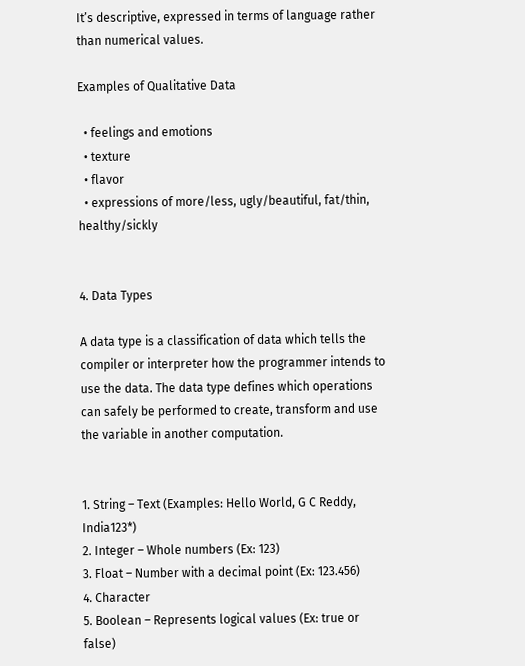It’s descriptive, expressed in terms of language rather than numerical values.

Examples of Qualitative Data

  • feelings and emotions
  • texture
  • flavor
  • expressions of more/less, ugly/beautiful, fat/thin, healthy/sickly


4. Data Types

A data type is a classification of data which tells the compiler or interpreter how the programmer intends to use the data. The data type defines which operations can safely be performed to create, transform and use the variable in another computation.


1. String – Text (Examples: Hello World, G C Reddy, India123*)
2. Integer – Whole numbers (Ex: 123)
3. Float – Number with a decimal point (Ex: 123.456)
4. Character
5. Boolean – Represents logical values (Ex: true or false)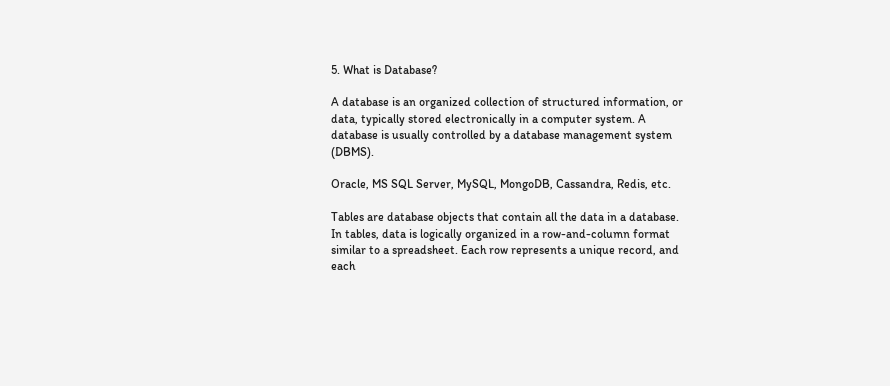5. What is Database?

A database is an organized collection of structured information, or data, typically stored electronically in a computer system. A database is usually controlled by a database management system (DBMS).

Oracle, MS SQL Server, MySQL, MongoDB, Cassandra, Redis, etc.

Tables are database objects that contain all the data in a database. In tables, data is logically organized in a row-and-column format similar to a spreadsheet. Each row represents a unique record, and each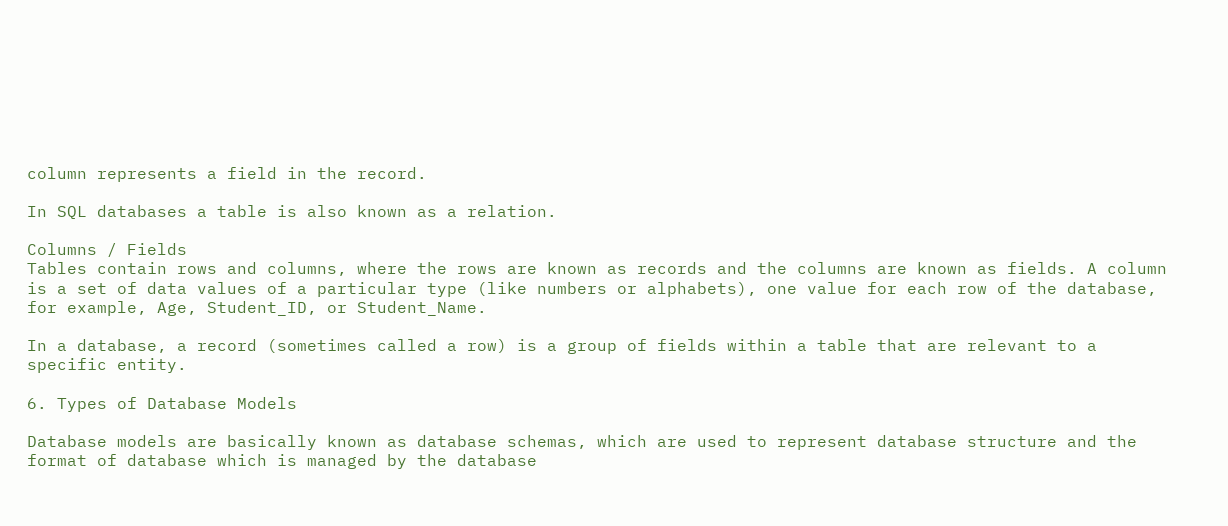column represents a field in the record.

In SQL databases a table is also known as a relation.

Columns / Fields
Tables contain rows and columns, where the rows are known as records and the columns are known as fields. A column is a set of data values of a particular type (like numbers or alphabets), one value for each row of the database, for example, Age, Student_ID, or Student_Name.

In a database, a record (sometimes called a row) is a group of fields within a table that are relevant to a specific entity.

6. Types of Database Models

Database models are basically known as database schemas, which are used to represent database structure and the format of database which is managed by the database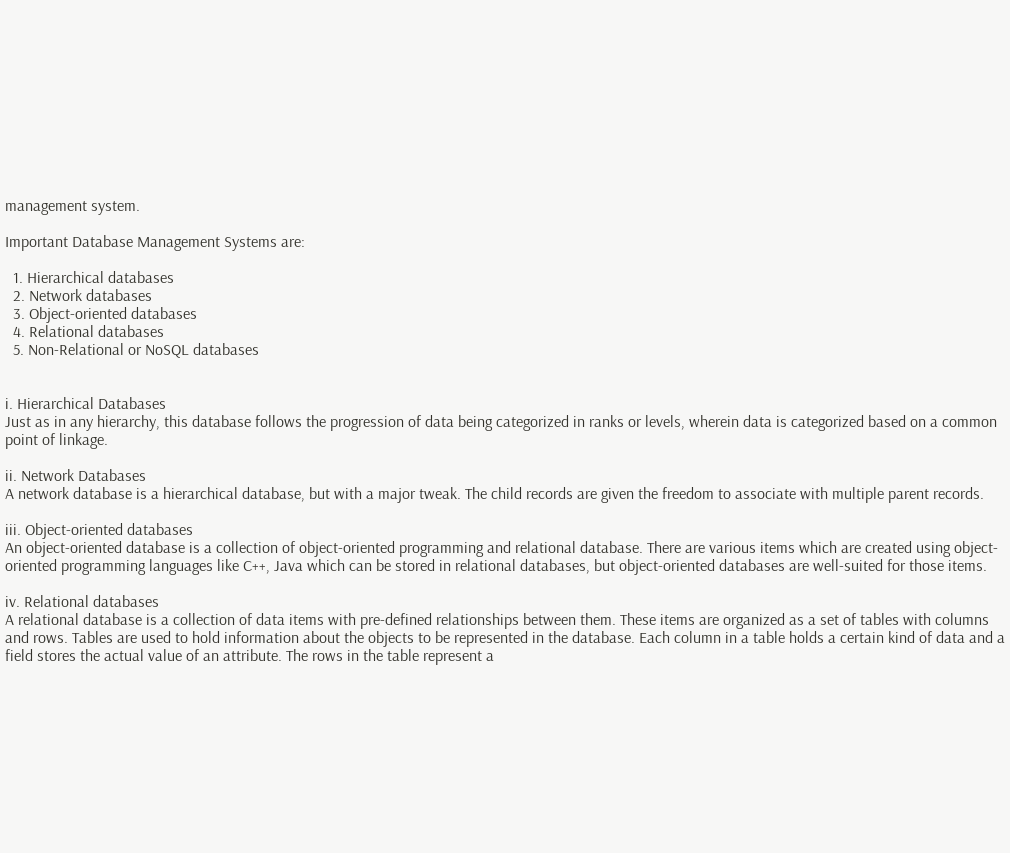management system.

Important Database Management Systems are:

  1. Hierarchical databases
  2. Network databases
  3. Object-oriented databases
  4. Relational databases
  5. Non-Relational or NoSQL databases


i. Hierarchical Databases
Just as in any hierarchy, this database follows the progression of data being categorized in ranks or levels, wherein data is categorized based on a common point of linkage.

ii. Network Databases
A network database is a hierarchical database, but with a major tweak. The child records are given the freedom to associate with multiple parent records.

iii. Object-oriented databases
An object-oriented database is a collection of object-oriented programming and relational database. There are various items which are created using object-oriented programming languages like C++, Java which can be stored in relational databases, but object-oriented databases are well-suited for those items.

iv. Relational databases
A relational database is a collection of data items with pre-defined relationships between them. These items are organized as a set of tables with columns and rows. Tables are used to hold information about the objects to be represented in the database. Each column in a table holds a certain kind of data and a field stores the actual value of an attribute. The rows in the table represent a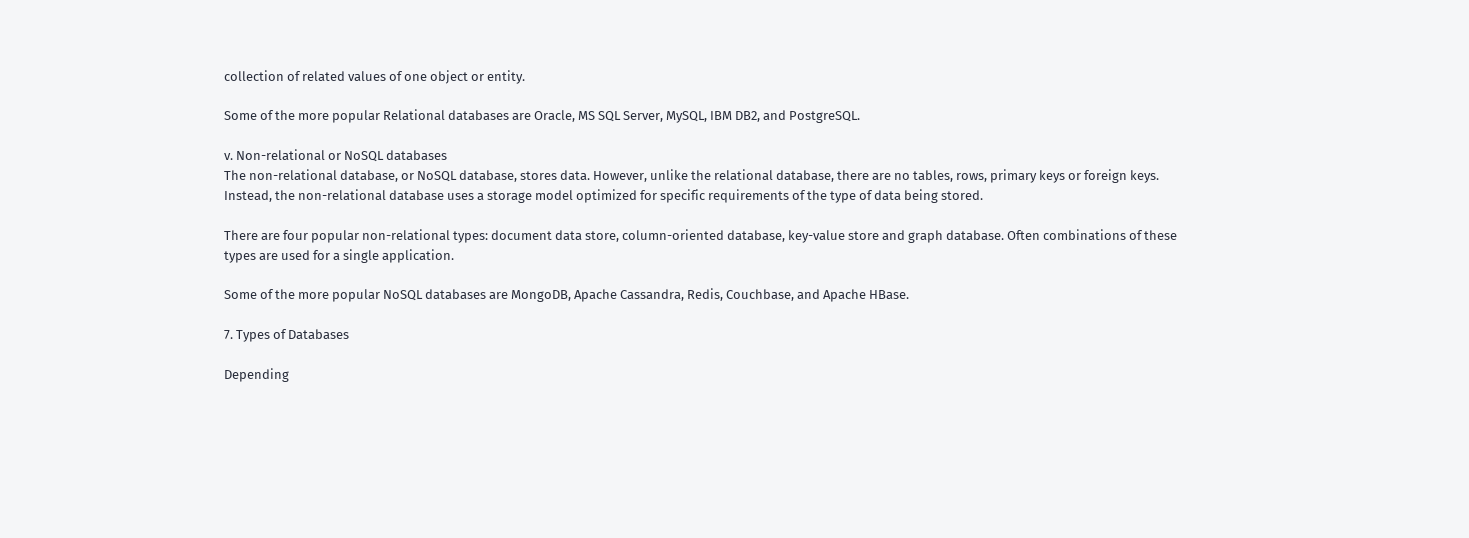collection of related values of one object or entity.

Some of the more popular Relational databases are Oracle, MS SQL Server, MySQL, IBM DB2, and PostgreSQL.

v. Non-relational or NoSQL databases
The non-relational database, or NoSQL database, stores data. However, unlike the relational database, there are no tables, rows, primary keys or foreign keys. Instead, the non-relational database uses a storage model optimized for specific requirements of the type of data being stored.

There are four popular non-relational types: document data store, column-oriented database, key-value store and graph database. Often combinations of these types are used for a single application.

Some of the more popular NoSQL databases are MongoDB, Apache Cassandra, Redis, Couchbase, and Apache HBase.

7. Types of Databases

Depending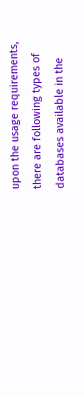upon the usage requirements, there are following types of databases available in the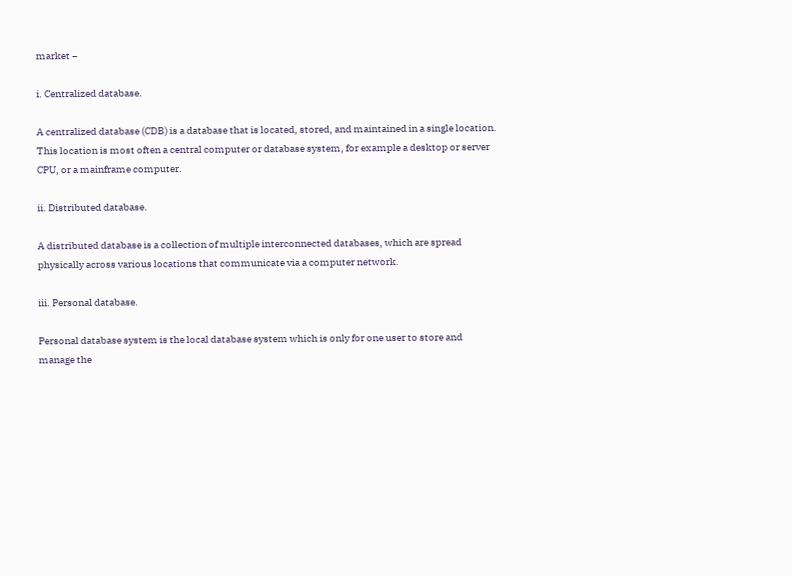market −

i. Centralized database.

A centralized database (CDB) is a database that is located, stored, and maintained in a single location. This location is most often a central computer or database system, for example a desktop or server CPU, or a mainframe computer.

ii. Distributed database.

A distributed database is a collection of multiple interconnected databases, which are spread physically across various locations that communicate via a computer network.

iii. Personal database.

Personal database system is the local database system which is only for one user to store and manage the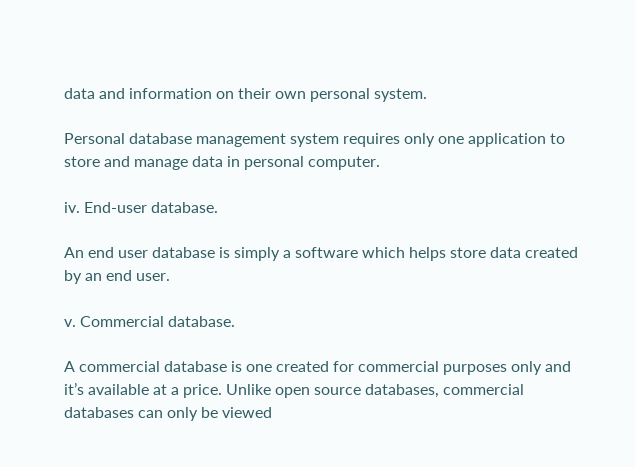data and information on their own personal system.

Personal database management system requires only one application to store and manage data in personal computer.

iv. End-user database.

An end user database is simply a software which helps store data created by an end user.

v. Commercial database.

A commercial database is one created for commercial purposes only and it’s available at a price. Unlike open source databases, commercial databases can only be viewed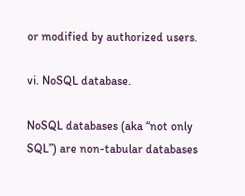or modified by authorized users.

vi. NoSQL database.

NoSQL databases (aka “not only SQL”) are non-tabular databases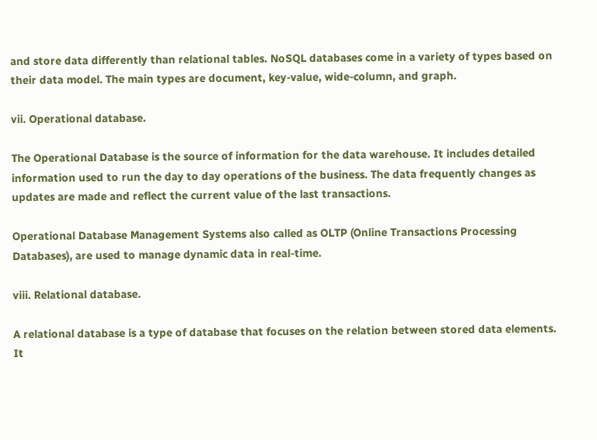and store data differently than relational tables. NoSQL databases come in a variety of types based on their data model. The main types are document, key-value, wide-column, and graph.

vii. Operational database.

The Operational Database is the source of information for the data warehouse. It includes detailed information used to run the day to day operations of the business. The data frequently changes as updates are made and reflect the current value of the last transactions.

Operational Database Management Systems also called as OLTP (Online Transactions Processing Databases), are used to manage dynamic data in real-time.

viii. Relational database.

A relational database is a type of database that focuses on the relation between stored data elements. It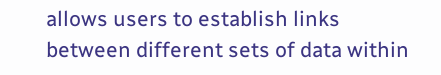allows users to establish links between different sets of data within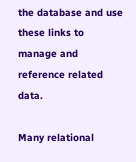the database and use these links to manage and reference related data.

Many relational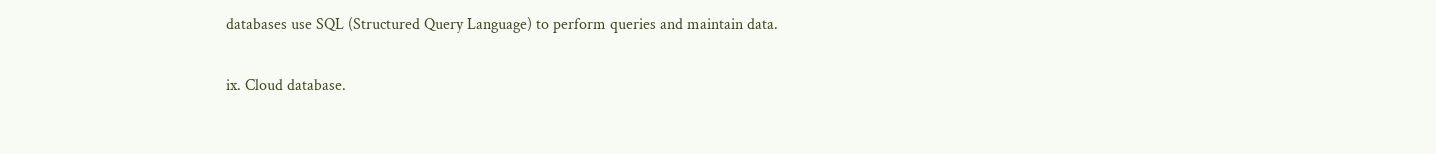databases use SQL (Structured Query Language) to perform queries and maintain data.

ix. Cloud database.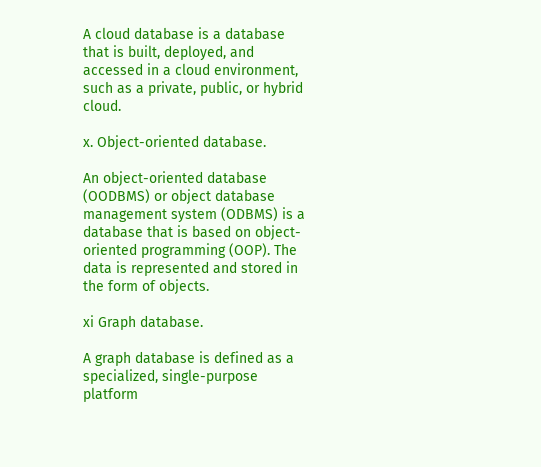A cloud database is a database that is built, deployed, and accessed in a cloud environment, such as a private, public, or hybrid cloud.

x. Object-oriented database.

An object-oriented database (OODBMS) or object database management system (ODBMS) is a database that is based on object-oriented programming (OOP). The data is represented and stored in the form of objects.

xi Graph database.

A graph database is defined as a specialized, single-purpose platform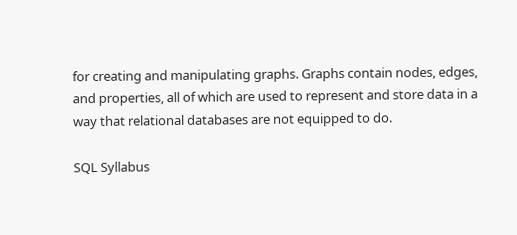for creating and manipulating graphs. Graphs contain nodes, edges, and properties, all of which are used to represent and store data in a way that relational databases are not equipped to do.

SQL Syllabus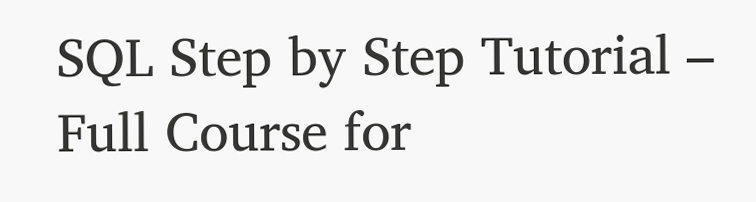SQL Step by Step Tutorial – Full Course for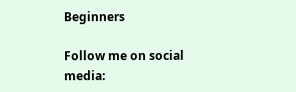Beginners

Follow me on social media: